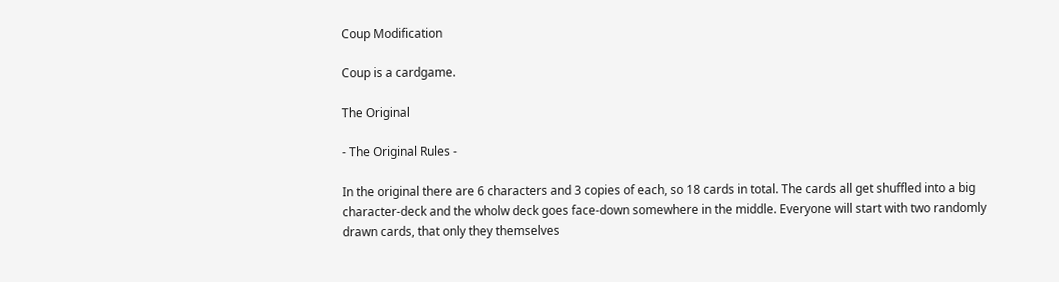Coup Modification

Coup is a cardgame.

The Original

- The Original Rules -

In the original there are 6 characters and 3 copies of each, so 18 cards in total. The cards all get shuffled into a big character-deck and the wholw deck goes face-down somewhere in the middle. Everyone will start with two randomly drawn cards, that only they themselves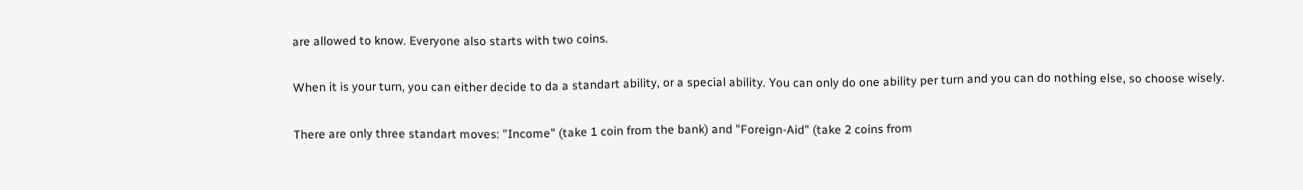are allowed to know. Everyone also starts with two coins.

When it is your turn, you can either decide to da a standart ability, or a special ability. You can only do one ability per turn and you can do nothing else, so choose wisely.

There are only three standart moves: "Income" (take 1 coin from the bank) and "Foreign-Aid" (take 2 coins from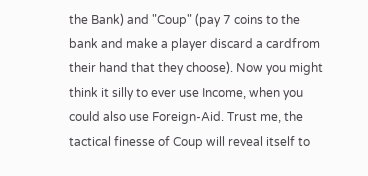the Bank) and "Coup" (pay 7 coins to the bank and make a player discard a cardfrom their hand that they choose). Now you might think it silly to ever use Income, when you could also use Foreign-Aid. Trust me, the tactical finesse of Coup will reveal itself to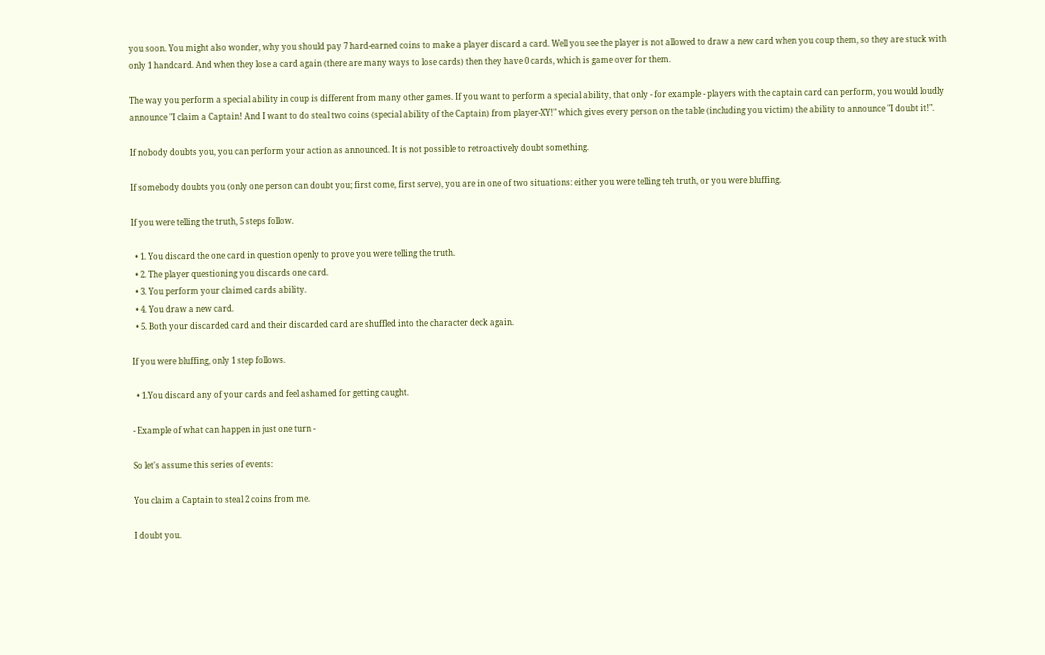you soon. You might also wonder, why you should pay 7 hard-earned coins to make a player discard a card. Well you see the player is not allowed to draw a new card when you coup them, so they are stuck with only 1 handcard. And when they lose a card again (there are many ways to lose cards) then they have 0 cards, which is game over for them.

The way you perform a special ability in coup is different from many other games. If you want to perform a special ability, that only - for example - players with the captain card can perform, you would loudly announce "I claim a Captain! And I want to do steal two coins (special ability of the Captain) from player-XY!" which gives every person on the table (including you victim) the ability to announce "I doubt it!".

If nobody doubts you, you can perform your action as announced. It is not possible to retroactively doubt something.

If somebody doubts you (only one person can doubt you; first come, first serve), you are in one of two situations: either you were telling teh truth, or you were bluffing.

If you were telling the truth, 5 steps follow.

  • 1. You discard the one card in question openly to prove you were telling the truth.
  • 2. The player questioning you discards one card.
  • 3. You perform your claimed cards ability.
  • 4. You draw a new card.
  • 5. Both your discarded card and their discarded card are shuffled into the character deck again.

If you were bluffing, only 1 step follows.

  • 1.You discard any of your cards and feel ashamed for getting caught.

- Example of what can happen in just one turn -

So let's assume this series of events:

You claim a Captain to steal 2 coins from me.

I doubt you.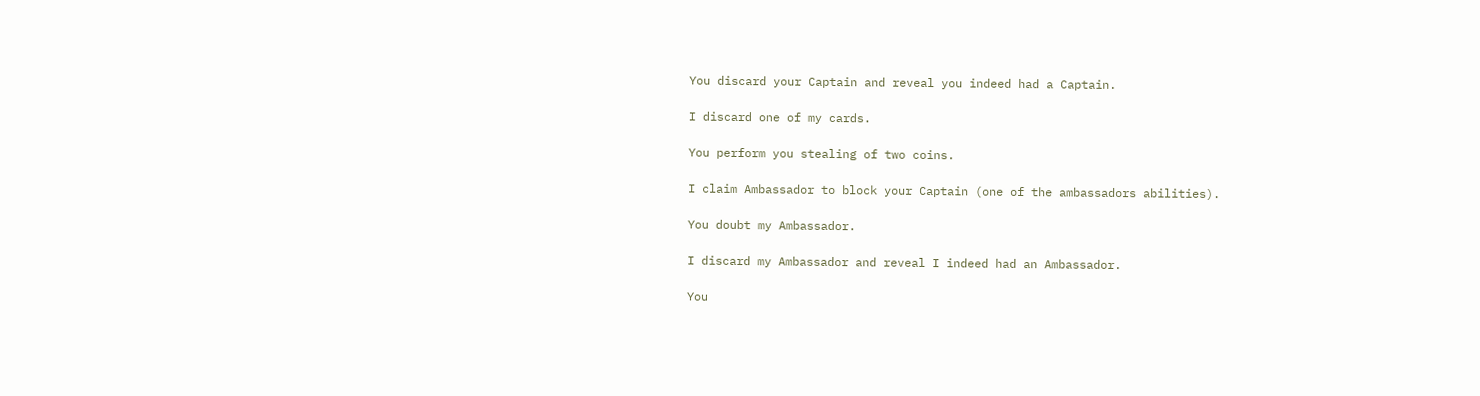You discard your Captain and reveal you indeed had a Captain.

I discard one of my cards.

You perform you stealing of two coins.

I claim Ambassador to block your Captain (one of the ambassadors abilities).

You doubt my Ambassador.

I discard my Ambassador and reveal I indeed had an Ambassador.

You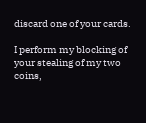discard one of your cards.

I perform my blocking of your stealing of my two coins,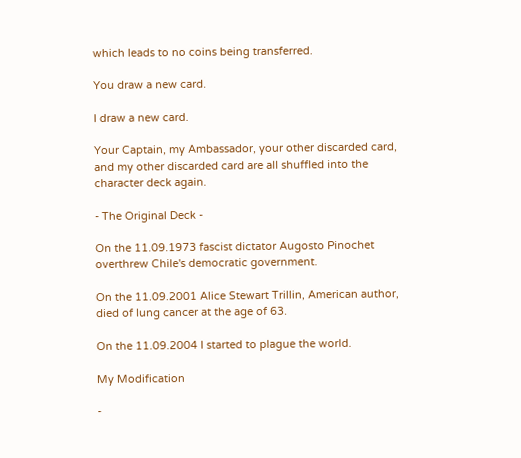which leads to no coins being transferred.

You draw a new card.

I draw a new card.

Your Captain, my Ambassador, your other discarded card, and my other discarded card are all shuffled into the character deck again.

- The Original Deck -

On the 11.09.1973 fascist dictator Augosto Pinochet overthrew Chile's democratic government.

On the 11.09.2001 Alice Stewart Trillin, American author, died of lung cancer at the age of 63.

On the 11.09.2004 I started to plague the world.

My Modification

-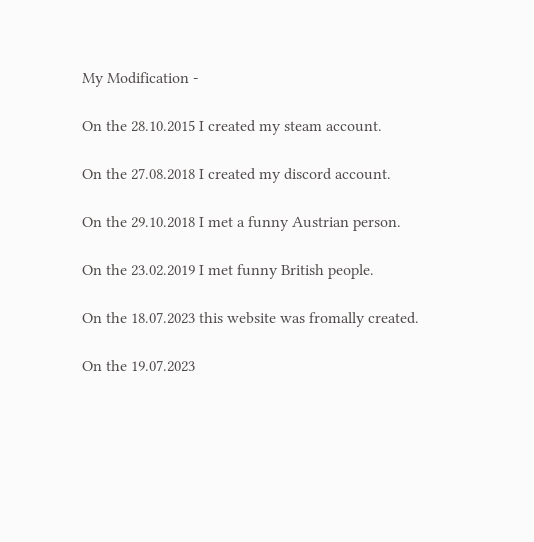My Modification -

On the 28.10.2015 I created my steam account.

On the 27.08.2018 I created my discord account.

On the 29.10.2018 I met a funny Austrian person.

On the 23.02.2019 I met funny British people.

On the 18.07.2023 this website was fromally created.

On the 19.07.2023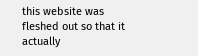this website was fleshed out so that it actually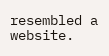resembled a website.